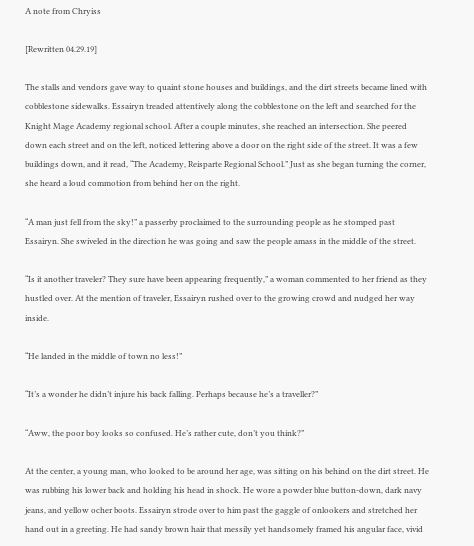A note from Chryiss

[Rewritten 04.29.19]

The stalls and vendors gave way to quaint stone houses and buildings, and the dirt streets became lined with cobblestone sidewalks. Essairyn treaded attentively along the cobblestone on the left and searched for the Knight Mage Academy regional school. After a couple minutes, she reached an intersection. She peered down each street and on the left, noticed lettering above a door on the right side of the street. It was a few buildings down, and it read, “The Academy, Reisparte Regional School.” Just as she began turning the corner, she heard a loud commotion from behind her on the right.

“A man just fell from the sky!” a passerby proclaimed to the surrounding people as he stomped past Essairyn. She swiveled in the direction he was going and saw the people amass in the middle of the street.

“Is it another traveler? They sure have been appearing frequently,” a woman commented to her friend as they hustled over. At the mention of traveler, Essairyn rushed over to the growing crowd and nudged her way inside.

“He landed in the middle of town no less!”

“It’s a wonder he didn’t injure his back falling. Perhaps because he’s a traveller?”

“Aww, the poor boy looks so confused. He’s rather cute, don’t you think?”

At the center, a young man, who looked to be around her age, was sitting on his behind on the dirt street. He was rubbing his lower back and holding his head in shock. He wore a powder blue button-down, dark navy jeans, and yellow ocher boots. Essairyn strode over to him past the gaggle of onlookers and stretched her hand out in a greeting. He had sandy brown hair that messily yet handsomely framed his angular face, vivid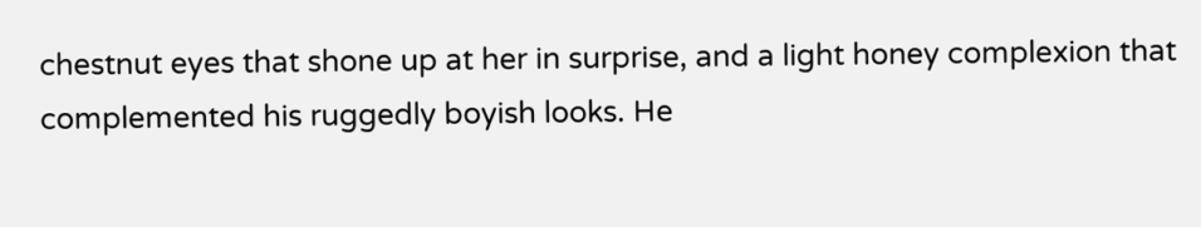chestnut eyes that shone up at her in surprise, and a light honey complexion that complemented his ruggedly boyish looks. He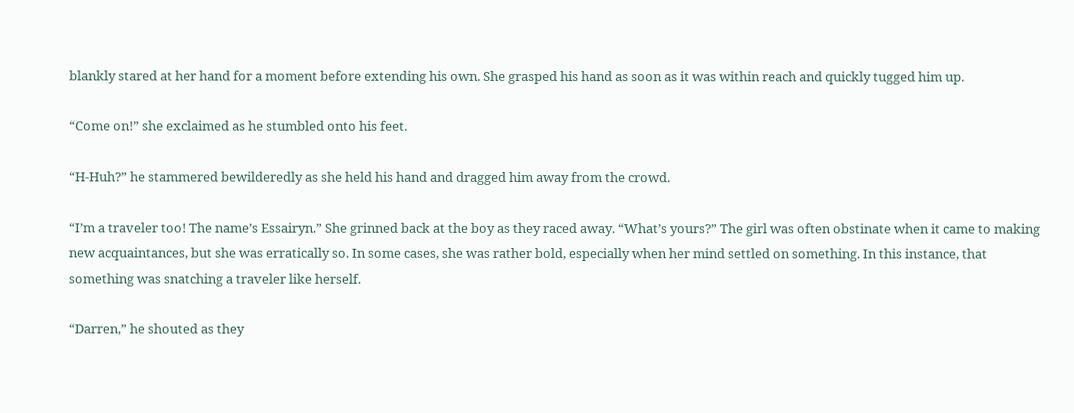blankly stared at her hand for a moment before extending his own. She grasped his hand as soon as it was within reach and quickly tugged him up.

“Come on!” she exclaimed as he stumbled onto his feet.

“H-Huh?” he stammered bewilderedly as she held his hand and dragged him away from the crowd.

“I’m a traveler too! The name’s Essairyn.” She grinned back at the boy as they raced away. “What’s yours?” The girl was often obstinate when it came to making new acquaintances, but she was erratically so. In some cases, she was rather bold, especially when her mind settled on something. In this instance, that something was snatching a traveler like herself.

“Darren,” he shouted as they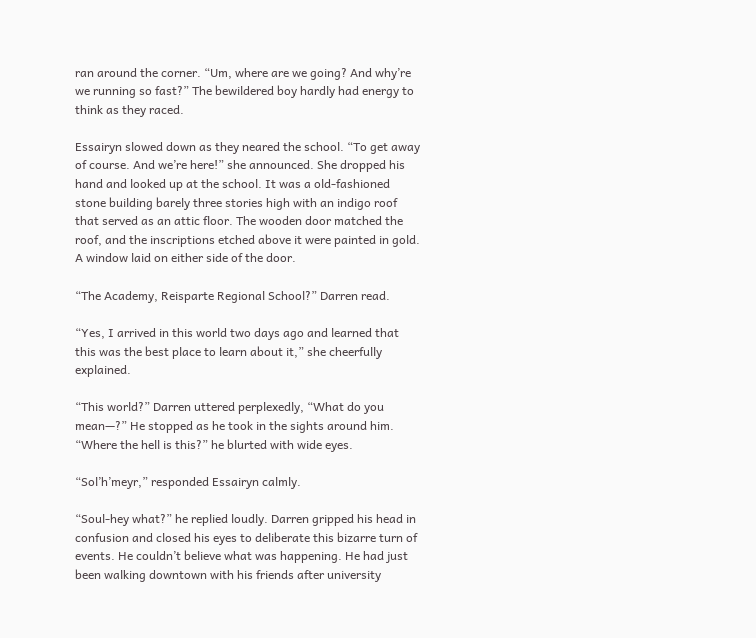ran around the corner. “Um, where are we going? And why’re we running so fast?” The bewildered boy hardly had energy to think as they raced.

Essairyn slowed down as they neared the school. “To get away of course. And we’re here!” she announced. She dropped his hand and looked up at the school. It was a old-fashioned stone building barely three stories high with an indigo roof that served as an attic floor. The wooden door matched the roof, and the inscriptions etched above it were painted in gold. A window laid on either side of the door.

“The Academy, Reisparte Regional School?” Darren read.

“Yes, I arrived in this world two days ago and learned that this was the best place to learn about it,” she cheerfully explained.

“This world?” Darren uttered perplexedly, “What do you mean—?” He stopped as he took in the sights around him. “Where the hell is this?” he blurted with wide eyes.

“Sol’h’meyr,” responded Essairyn calmly.

“Soul-hey what?” he replied loudly. Darren gripped his head in confusion and closed his eyes to deliberate this bizarre turn of events. He couldn’t believe what was happening. He had just been walking downtown with his friends after university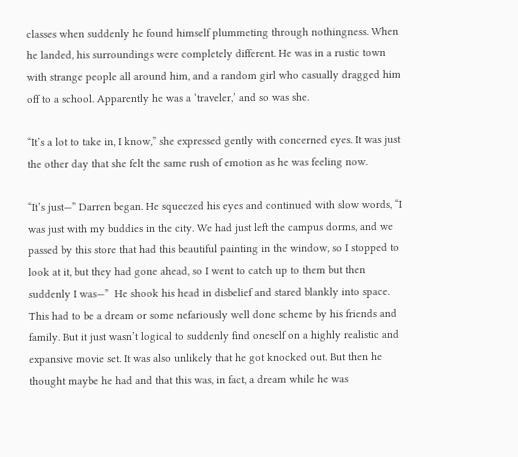classes when suddenly he found himself plummeting through nothingness. When he landed, his surroundings were completely different. He was in a rustic town with strange people all around him, and a random girl who casually dragged him off to a school. Apparently he was a ‘traveler,’ and so was she.

“It’s a lot to take in, I know,” she expressed gently with concerned eyes. It was just the other day that she felt the same rush of emotion as he was feeling now.

“It’s just—” Darren began. He squeezed his eyes and continued with slow words, “I was just with my buddies in the city. We had just left the campus dorms, and we passed by this store that had this beautiful painting in the window, so I stopped to look at it, but they had gone ahead, so I went to catch up to them but then suddenly I was—”  He shook his head in disbelief and stared blankly into space. This had to be a dream or some nefariously well done scheme by his friends and family. But it just wasn’t logical to suddenly find oneself on a highly realistic and expansive movie set. It was also unlikely that he got knocked out. But then he thought maybe he had and that this was, in fact, a dream while he was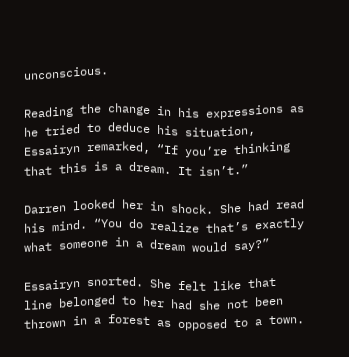unconscious.

Reading the change in his expressions as he tried to deduce his situation, Essairyn remarked, “If you’re thinking that this is a dream. It isn’t.”

Darren looked her in shock. She had read his mind. “You do realize that’s exactly what someone in a dream would say?”

Essairyn snorted. She felt like that line belonged to her had she not been thrown in a forest as opposed to a town.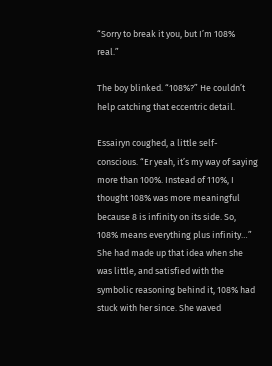“Sorry to break it you, but I’m 108% real.”

The boy blinked. “108%?” He couldn’t help catching that eccentric detail.

Essairyn coughed, a little self-conscious. “Er yeah, it’s my way of saying more than 100%. Instead of 110%, I thought 108% was more meaningful because 8 is infinity on its side. So, 108% means everything plus infinity…” She had made up that idea when she was little, and satisfied with the symbolic reasoning behind it, 108% had stuck with her since. She waved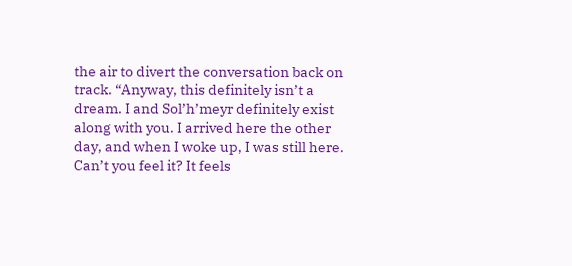the air to divert the conversation back on track. “Anyway, this definitely isn’t a dream. I and Sol’h’meyr definitely exist along with you. I arrived here the other day, and when I woke up, I was still here. Can’t you feel it? It feels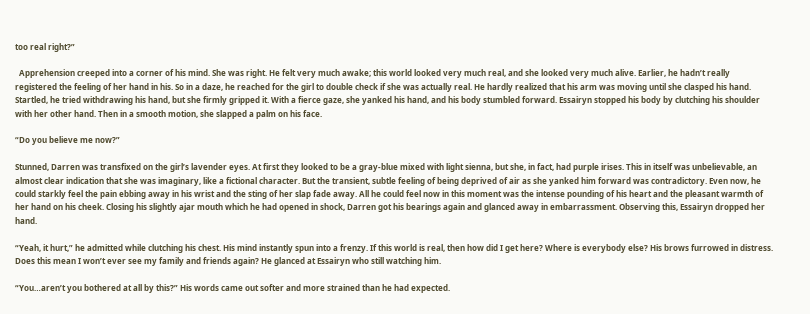too real right?”

  Apprehension creeped into a corner of his mind. She was right. He felt very much awake; this world looked very much real, and she looked very much alive. Earlier, he hadn’t really registered the feeling of her hand in his. So in a daze, he reached for the girl to double check if she was actually real. He hardly realized that his arm was moving until she clasped his hand. Startled, he tried withdrawing his hand, but she firmly gripped it. With a fierce gaze, she yanked his hand, and his body stumbled forward. Essairyn stopped his body by clutching his shoulder with her other hand. Then in a smooth motion, she slapped a palm on his face.

“Do you believe me now?”

Stunned, Darren was transfixed on the girl’s lavender eyes. At first they looked to be a gray-blue mixed with light sienna, but she, in fact, had purple irises. This in itself was unbelievable, an almost clear indication that she was imaginary, like a fictional character. But the transient, subtle feeling of being deprived of air as she yanked him forward was contradictory. Even now, he could starkly feel the pain ebbing away in his wrist and the sting of her slap fade away. All he could feel now in this moment was the intense pounding of his heart and the pleasant warmth of her hand on his cheek. Closing his slightly ajar mouth which he had opened in shock, Darren got his bearings again and glanced away in embarrassment. Observing this, Essairyn dropped her hand.

“Yeah, it hurt,” he admitted while clutching his chest. His mind instantly spun into a frenzy. If this world is real, then how did I get here? Where is everybody else? His brows furrowed in distress. Does this mean I won’t ever see my family and friends again? He glanced at Essairyn who still watching him.

“You…aren’t you bothered at all by this?” His words came out softer and more strained than he had expected.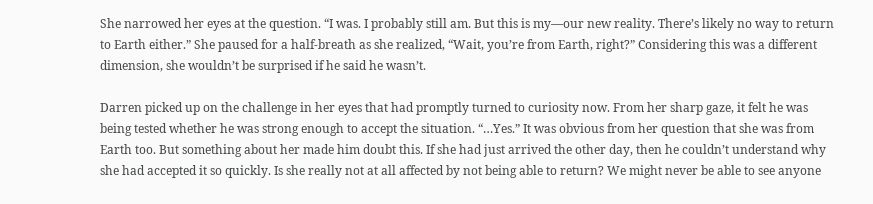She narrowed her eyes at the question. “I was. I probably still am. But this is my—our new reality. There’s likely no way to return to Earth either.” She paused for a half-breath as she realized, “Wait, you’re from Earth, right?” Considering this was a different dimension, she wouldn’t be surprised if he said he wasn’t.

Darren picked up on the challenge in her eyes that had promptly turned to curiosity now. From her sharp gaze, it felt he was being tested whether he was strong enough to accept the situation. “…Yes.” It was obvious from her question that she was from Earth too. But something about her made him doubt this. If she had just arrived the other day, then he couldn’t understand why she had accepted it so quickly. Is she really not at all affected by not being able to return? We might never be able to see anyone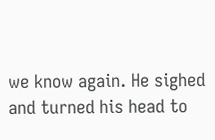we know again. He sighed and turned his head to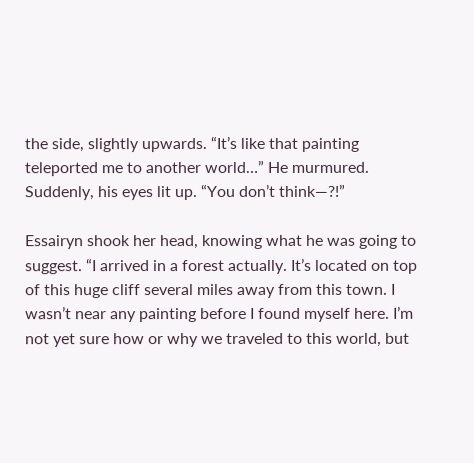the side, slightly upwards. “It’s like that painting teleported me to another world…” He murmured. Suddenly, his eyes lit up. “You don’t think—?!”

Essairyn shook her head, knowing what he was going to suggest. “I arrived in a forest actually. It’s located on top of this huge cliff several miles away from this town. I wasn’t near any painting before I found myself here. I’m not yet sure how or why we traveled to this world, but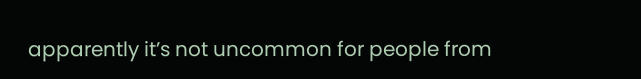apparently it’s not uncommon for people from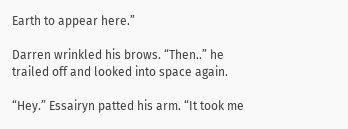Earth to appear here.”

Darren wrinkled his brows. “Then..” he trailed off and looked into space again.

“Hey.” Essairyn patted his arm. “It took me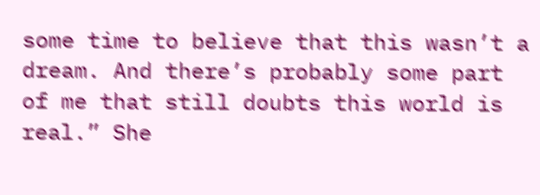some time to believe that this wasn’t a dream. And there’s probably some part of me that still doubts this world is real.” She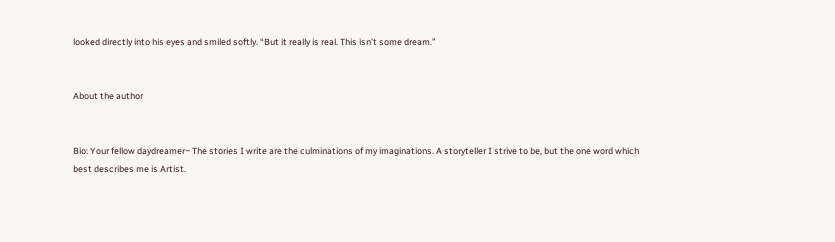looked directly into his eyes and smiled softly. “But it really is real. This isn’t some dream.”


About the author


Bio: Your fellow daydreamer~ The stories I write are the culminations of my imaginations. A storyteller I strive to be, but the one word which best describes me is Artist.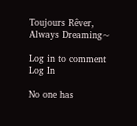Toujours Rêver, Always Dreaming~

Log in to comment
Log In

No one has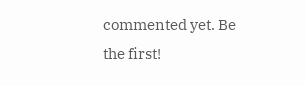commented yet. Be the first!